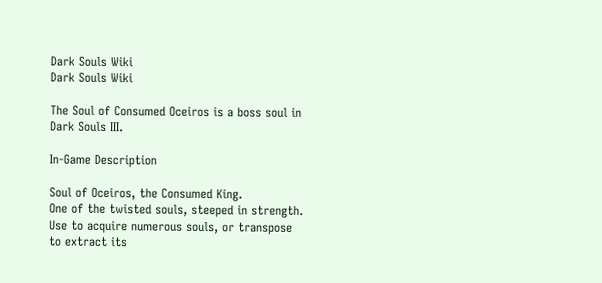Dark Souls Wiki
Dark Souls Wiki

The Soul of Consumed Oceiros is a boss soul in Dark Souls III.

In-Game Description

Soul of Oceiros, the Consumed King.
One of the twisted souls, steeped in strength.
Use to acquire numerous souls, or transpose to extract its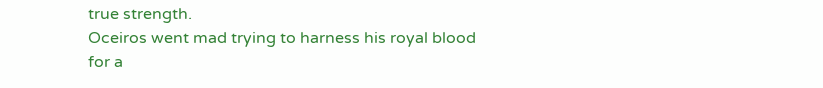true strength.
Oceiros went mad trying to harness his royal blood for a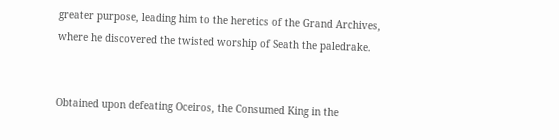greater purpose, leading him to the heretics of the Grand Archives, where he discovered the twisted worship of Seath the paledrake.


Obtained upon defeating Oceiros, the Consumed King in the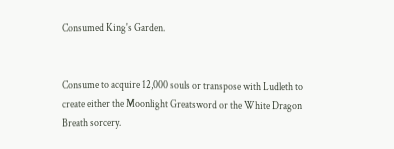Consumed King's Garden.


Consume to acquire 12,000 souls or transpose with Ludleth to create either the Moonlight Greatsword or the White Dragon Breath sorcery.